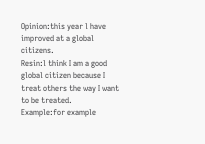Opinion:this year l have improved at a global citizens.
Resin:l think I am a good global citizen because I treat others the way I want to be treated.
Example:for example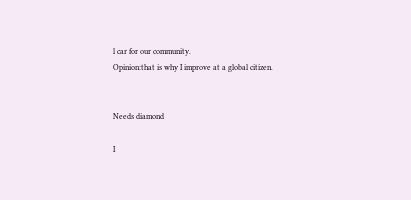l car for our community.
Opinion:that is why I improve at a global citizen.


Needs diamond

I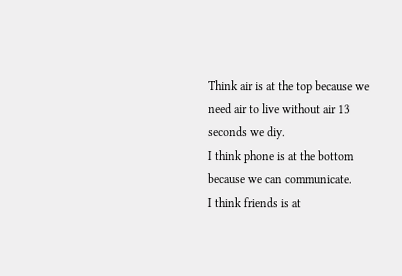Think air is at the top because we need air to live without air 13 seconds we diy.
I think phone is at the bottom because we can communicate.
I think friends is at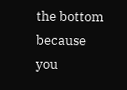the bottom because you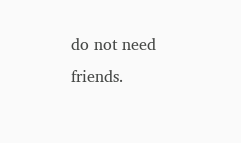do not need friends.